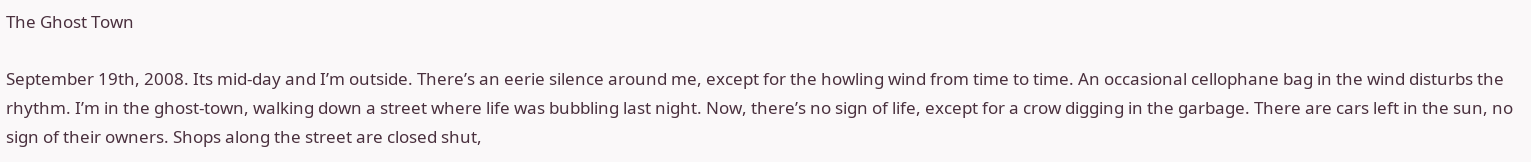The Ghost Town

September 19th, 2008. Its mid-day and I’m outside. There’s an eerie silence around me, except for the howling wind from time to time. An occasional cellophane bag in the wind disturbs the rhythm. I’m in the ghost-town, walking down a street where life was bubbling last night. Now, there’s no sign of life, except for a crow digging in the garbage. There are cars left in the sun, no sign of their owners. Shops along the street are closed shut,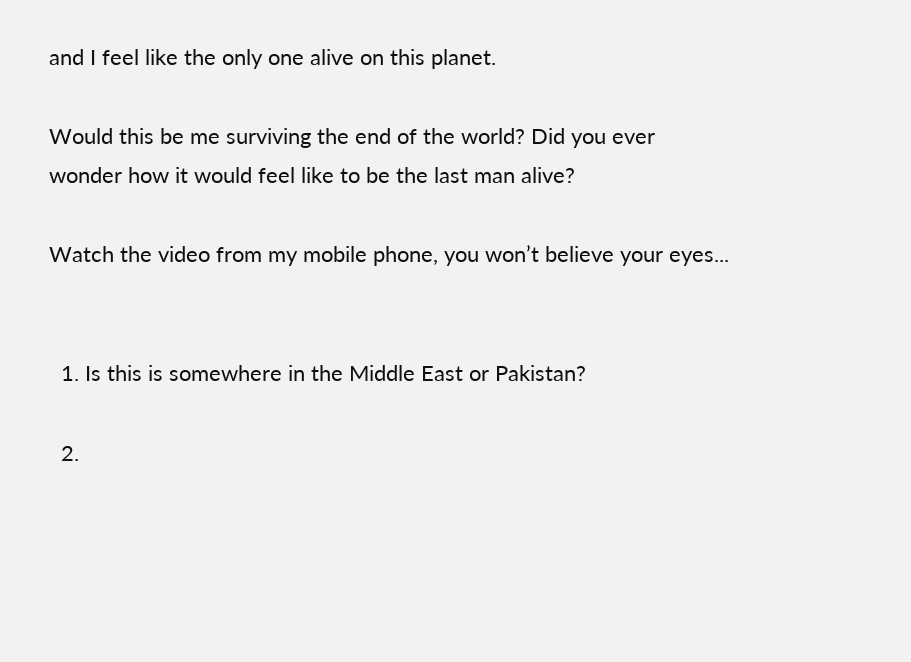and I feel like the only one alive on this planet.

Would this be me surviving the end of the world? Did you ever wonder how it would feel like to be the last man alive?

Watch the video from my mobile phone, you won’t believe your eyes...


  1. Is this is somewhere in the Middle East or Pakistan?

  2.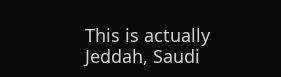This is actually Jeddah, Saudi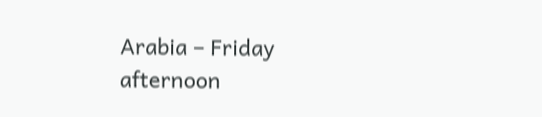Arabia – Friday afternoon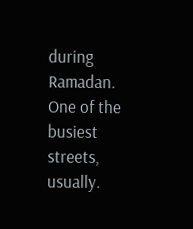during Ramadan. One of the busiest streets, usually.